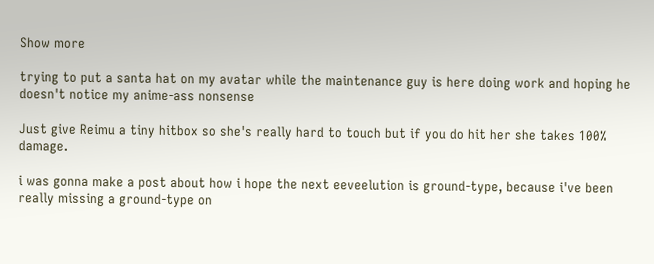Show more

trying to put a santa hat on my avatar while the maintenance guy is here doing work and hoping he doesn't notice my anime-ass nonsense

Just give Reimu a tiny hitbox so she's really hard to touch but if you do hit her she takes 100% damage.

i was gonna make a post about how i hope the next eeveelution is ground-type, because i've been really missing a ground-type on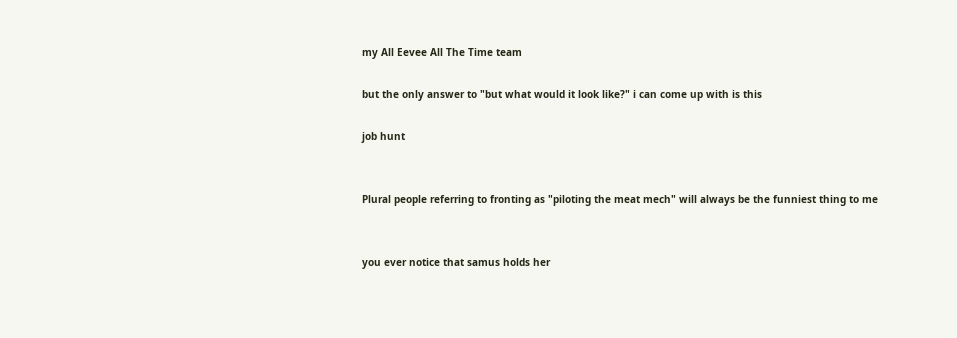my All Eevee All The Time team

but the only answer to "but what would it look like?" i can come up with is this

job hunt


Plural people referring to fronting as "piloting the meat mech" will always be the funniest thing to me


you ever notice that samus holds her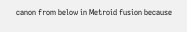canon from below in Metroid fusion because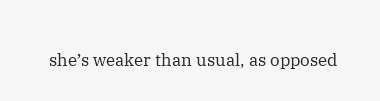she’s weaker than usual, as opposed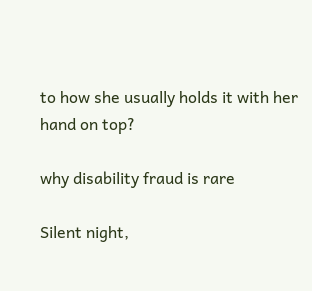to how she usually holds it with her hand on top?

why disability fraud is rare

Silent night,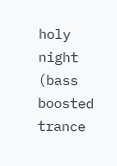holy night (bass boosted trance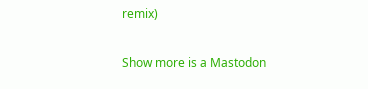remix)

Show more is a Mastodon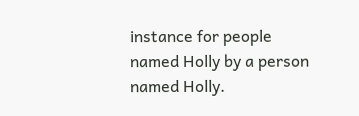instance for people named Holly by a person named Holly.